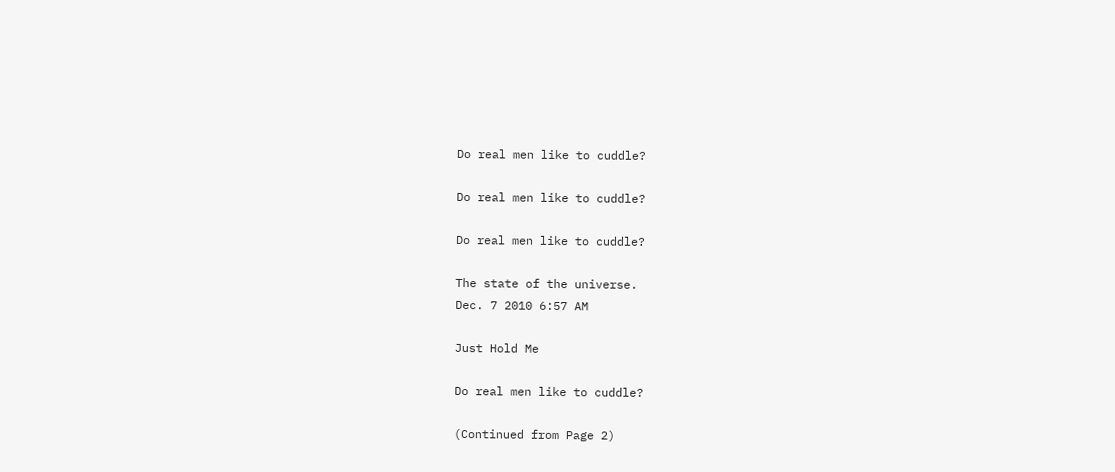Do real men like to cuddle?

Do real men like to cuddle?

Do real men like to cuddle?

The state of the universe.
Dec. 7 2010 6:57 AM

Just Hold Me

Do real men like to cuddle?

(Continued from Page 2)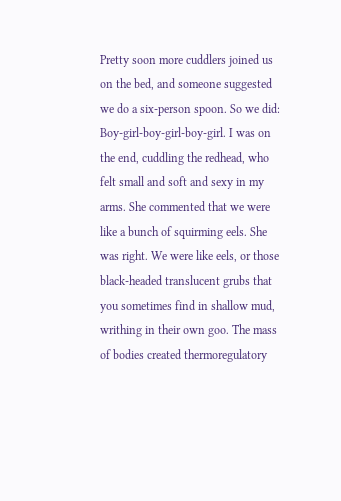Pretty soon more cuddlers joined us on the bed, and someone suggested we do a six-person spoon. So we did: Boy-girl-boy-girl-boy-girl. I was on the end, cuddling the redhead, who felt small and soft and sexy in my arms. She commented that we were like a bunch of squirming eels. She was right. We were like eels, or those black-headed translucent grubs that you sometimes find in shallow mud, writhing in their own goo. The mass of bodies created thermoregulatory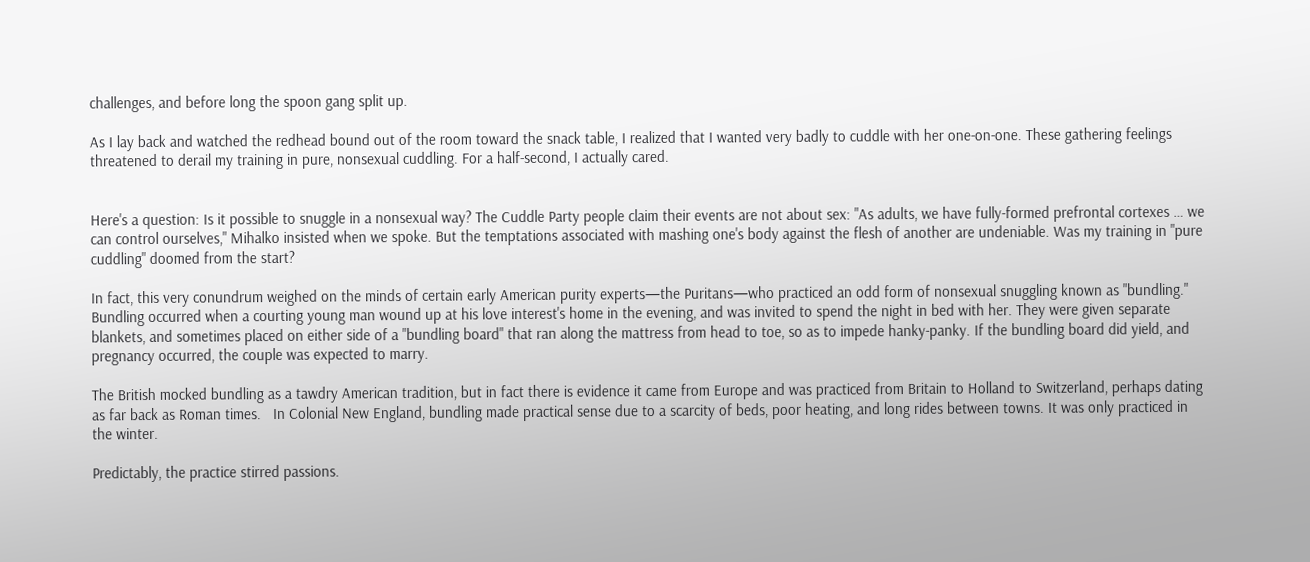challenges, and before long the spoon gang split up.

As I lay back and watched the redhead bound out of the room toward the snack table, I realized that I wanted very badly to cuddle with her one-on-one. These gathering feelings threatened to derail my training in pure, nonsexual cuddling. For a half-second, I actually cared.


Here's a question: Is it possible to snuggle in a nonsexual way? The Cuddle Party people claim their events are not about sex: "As adults, we have fully-formed prefrontal cortexes … we can control ourselves," Mihalko insisted when we spoke. But the temptations associated with mashing one's body against the flesh of another are undeniable. Was my training in "pure cuddling" doomed from the start?

In fact, this very conundrum weighed on the minds of certain early American purity experts—the Puritans—who practiced an odd form of nonsexual snuggling known as "bundling." Bundling occurred when a courting young man wound up at his love interest's home in the evening, and was invited to spend the night in bed with her. They were given separate blankets, and sometimes placed on either side of a "bundling board" that ran along the mattress from head to toe, so as to impede hanky-panky. If the bundling board did yield, and pregnancy occurred, the couple was expected to marry.

The British mocked bundling as a tawdry American tradition, but in fact there is evidence it came from Europe and was practiced from Britain to Holland to Switzerland, perhaps dating as far back as Roman times.   In Colonial New England, bundling made practical sense due to a scarcity of beds, poor heating, and long rides between towns. It was only practiced in the winter.

Predictably, the practice stirred passions.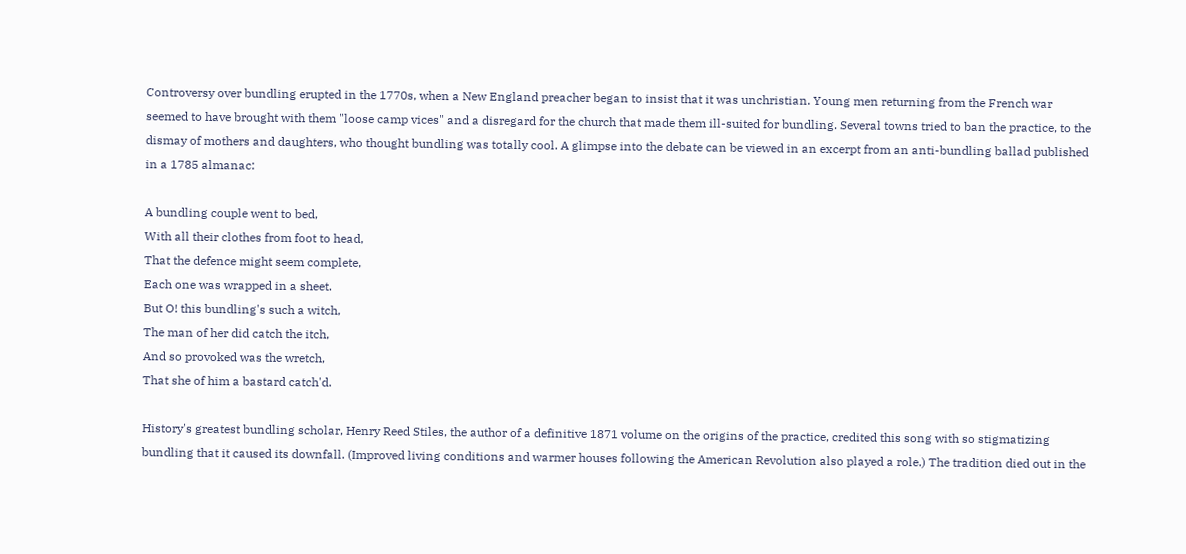Controversy over bundling erupted in the 1770s, when a New England preacher began to insist that it was unchristian. Young men returning from the French war seemed to have brought with them "loose camp vices" and a disregard for the church that made them ill-suited for bundling. Several towns tried to ban the practice, to the dismay of mothers and daughters, who thought bundling was totally cool. A glimpse into the debate can be viewed in an excerpt from an anti-bundling ballad published in a 1785 almanac:

A bundling couple went to bed,
With all their clothes from foot to head,
That the defence might seem complete,
Each one was wrapped in a sheet.
But O! this bundling's such a witch,
The man of her did catch the itch,
And so provoked was the wretch,
That she of him a bastard catch'd.

History's greatest bundling scholar, Henry Reed Stiles, the author of a definitive 1871 volume on the origins of the practice, credited this song with so stigmatizing bundling that it caused its downfall. (Improved living conditions and warmer houses following the American Revolution also played a role.) The tradition died out in the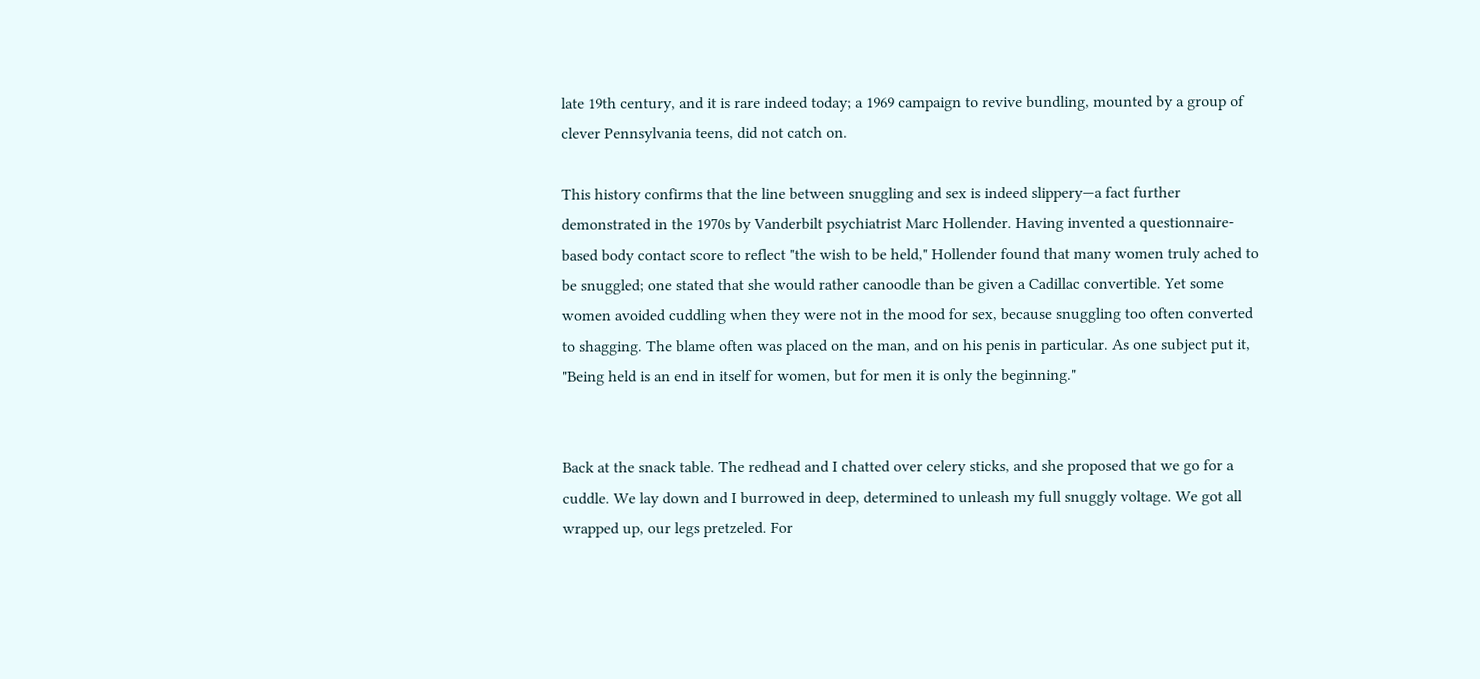late 19th century, and it is rare indeed today; a 1969 campaign to revive bundling, mounted by a group of clever Pennsylvania teens, did not catch on.

This history confirms that the line between snuggling and sex is indeed slippery—a fact further demonstrated in the 1970s by Vanderbilt psychiatrist Marc Hollender. Having invented a questionnaire-based body contact score to reflect "the wish to be held," Hollender found that many women truly ached to be snuggled; one stated that she would rather canoodle than be given a Cadillac convertible. Yet some women avoided cuddling when they were not in the mood for sex, because snuggling too often converted to shagging. The blame often was placed on the man, and on his penis in particular. As one subject put it, "Being held is an end in itself for women, but for men it is only the beginning."


Back at the snack table. The redhead and I chatted over celery sticks, and she proposed that we go for a cuddle. We lay down and I burrowed in deep, determined to unleash my full snuggly voltage. We got all wrapped up, our legs pretzeled. For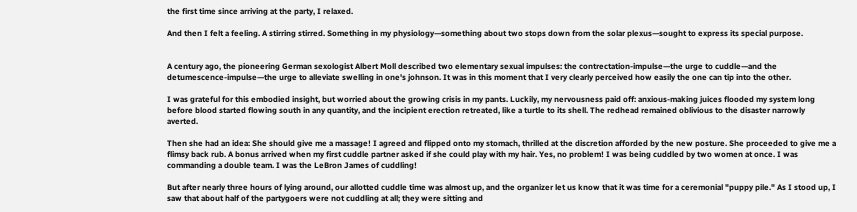the first time since arriving at the party, I relaxed.

And then I felt a feeling. A stirring stirred. Something in my physiology—something about two stops down from the solar plexus—sought to express its special purpose.


A century ago, the pioneering German sexologist Albert Moll described two elementary sexual impulses: the contrectation-impulse—the urge to cuddle—and the detumescence-impulse—the urge to alleviate swelling in one's johnson. It was in this moment that I very clearly perceived how easily the one can tip into the other.

I was grateful for this embodied insight, but worried about the growing crisis in my pants. Luckily, my nervousness paid off: anxious-making juices flooded my system long before blood started flowing south in any quantity, and the incipient erection retreated, like a turtle to its shell. The redhead remained oblivious to the disaster narrowly averted.

Then she had an idea: She should give me a massage! I agreed and flipped onto my stomach, thrilled at the discretion afforded by the new posture. She proceeded to give me a flimsy back rub. A bonus arrived when my first cuddle partner asked if she could play with my hair. Yes, no problem! I was being cuddled by two women at once. I was commanding a double team. I was the LeBron James of cuddling!

But after nearly three hours of lying around, our allotted cuddle time was almost up, and the organizer let us know that it was time for a ceremonial "puppy pile." As I stood up, I saw that about half of the partygoers were not cuddling at all; they were sitting and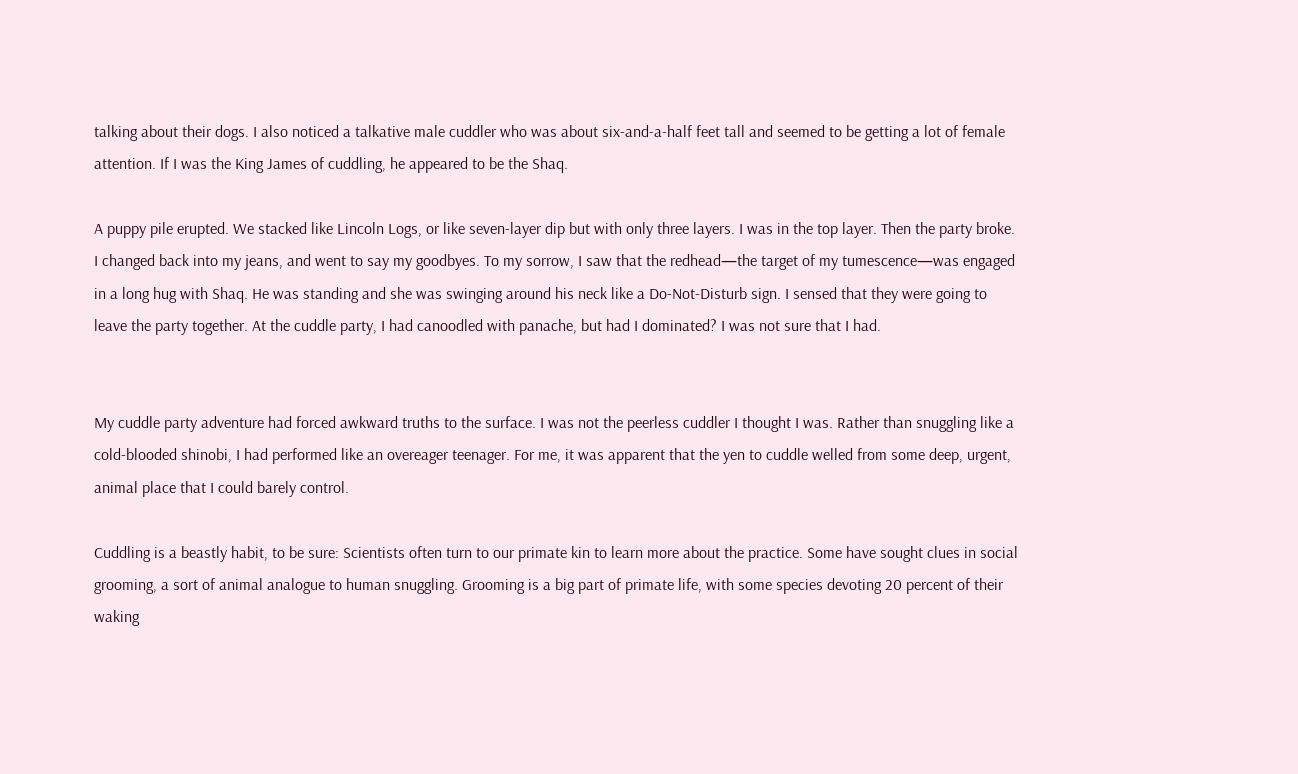talking about their dogs. I also noticed a talkative male cuddler who was about six-and-a-half feet tall and seemed to be getting a lot of female attention. If I was the King James of cuddling, he appeared to be the Shaq.

A puppy pile erupted. We stacked like Lincoln Logs, or like seven-layer dip but with only three layers. I was in the top layer. Then the party broke. I changed back into my jeans, and went to say my goodbyes. To my sorrow, I saw that the redhead—the target of my tumescence—was engaged in a long hug with Shaq. He was standing and she was swinging around his neck like a Do-Not-Disturb sign. I sensed that they were going to leave the party together. At the cuddle party, I had canoodled with panache, but had I dominated? I was not sure that I had.


My cuddle party adventure had forced awkward truths to the surface. I was not the peerless cuddler I thought I was. Rather than snuggling like a cold-blooded shinobi, I had performed like an overeager teenager. For me, it was apparent that the yen to cuddle welled from some deep, urgent, animal place that I could barely control.

Cuddling is a beastly habit, to be sure: Scientists often turn to our primate kin to learn more about the practice. Some have sought clues in social grooming, a sort of animal analogue to human snuggling. Grooming is a big part of primate life, with some species devoting 20 percent of their waking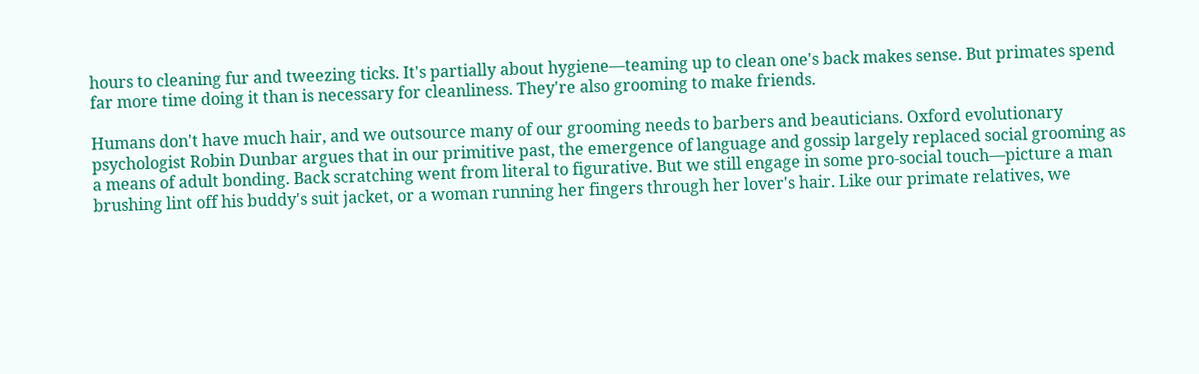hours to cleaning fur and tweezing ticks. It's partially about hygiene—teaming up to clean one's back makes sense. But primates spend far more time doing it than is necessary for cleanliness. They're also grooming to make friends.

Humans don't have much hair, and we outsource many of our grooming needs to barbers and beauticians. Oxford evolutionary psychologist Robin Dunbar argues that in our primitive past, the emergence of language and gossip largely replaced social grooming as a means of adult bonding. Back scratching went from literal to figurative. But we still engage in some pro-social touch—picture a man brushing lint off his buddy's suit jacket, or a woman running her fingers through her lover's hair. Like our primate relatives, we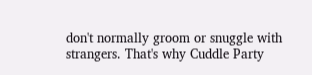don't normally groom or snuggle with strangers. That's why Cuddle Party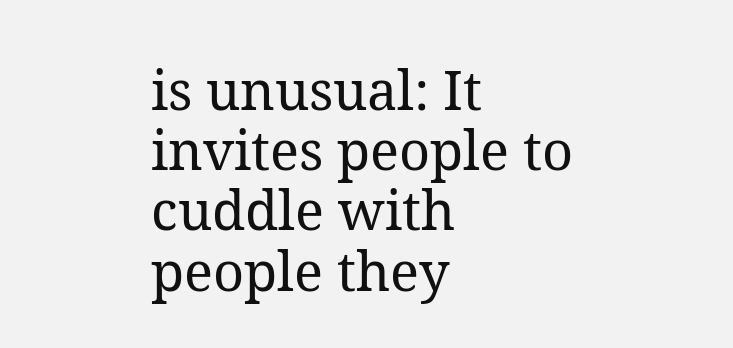is unusual: It invites people to cuddle with people they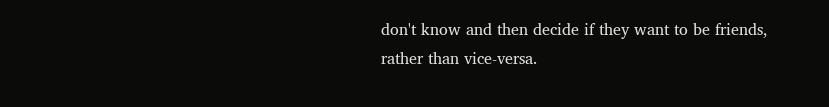don't know and then decide if they want to be friends, rather than vice-versa.